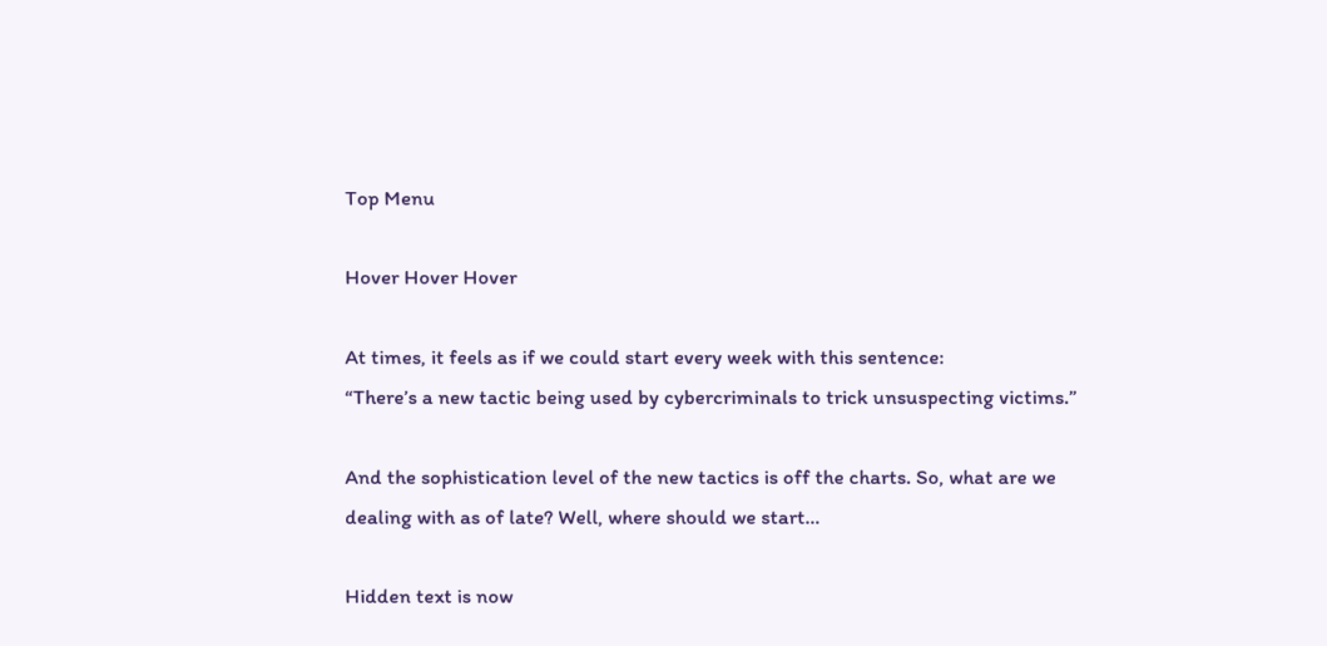Top Menu

Hover Hover Hover

At times, it feels as if we could start every week with this sentence:
“There’s a new tactic being used by cybercriminals to trick unsuspecting victims.”

And the sophistication level of the new tactics is off the charts. So, what are we dealing with as of late? Well, where should we start…

Hidden text is now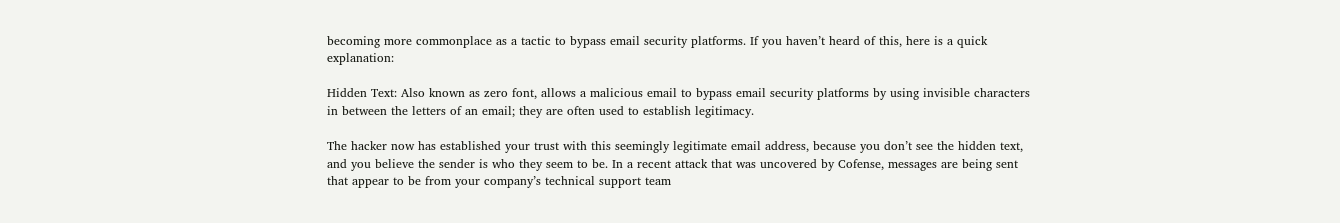becoming more commonplace as a tactic to bypass email security platforms. If you haven’t heard of this, here is a quick explanation:

Hidden Text: Also known as zero font, allows a malicious email to bypass email security platforms by using invisible characters in between the letters of an email; they are often used to establish legitimacy.

The hacker now has established your trust with this seemingly legitimate email address, because you don’t see the hidden text, and you believe the sender is who they seem to be. In a recent attack that was uncovered by Cofense, messages are being sent that appear to be from your company’s technical support team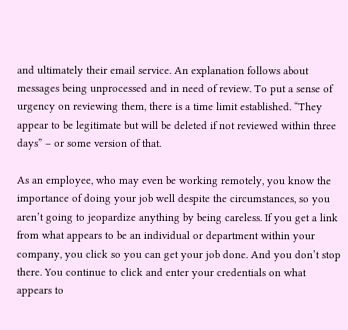and ultimately their email service. An explanation follows about messages being unprocessed and in need of review. To put a sense of urgency on reviewing them, there is a time limit established. “They appear to be legitimate but will be deleted if not reviewed within three days” – or some version of that.

As an employee, who may even be working remotely, you know the importance of doing your job well despite the circumstances, so you aren’t going to jeopardize anything by being careless. If you get a link from what appears to be an individual or department within your company, you click so you can get your job done. And you don’t stop there. You continue to click and enter your credentials on what appears to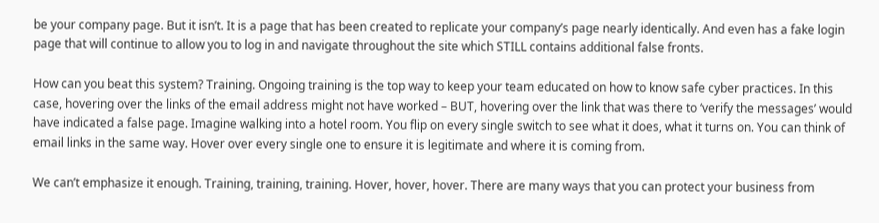be your company page. But it isn’t. It is a page that has been created to replicate your company’s page nearly identically. And even has a fake login page that will continue to allow you to log in and navigate throughout the site which STILL contains additional false fronts.

How can you beat this system? Training. Ongoing training is the top way to keep your team educated on how to know safe cyber practices. In this case, hovering over the links of the email address might not have worked – BUT, hovering over the link that was there to ‘verify the messages’ would have indicated a false page. Imagine walking into a hotel room. You flip on every single switch to see what it does, what it turns on. You can think of email links in the same way. Hover over every single one to ensure it is legitimate and where it is coming from.

We can’t emphasize it enough. Training, training, training. Hover, hover, hover. There are many ways that you can protect your business from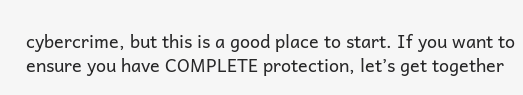cybercrime, but this is a good place to start. If you want to ensure you have COMPLETE protection, let’s get together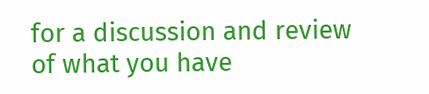for a discussion and review of what you have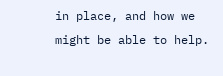in place, and how we might be able to help.